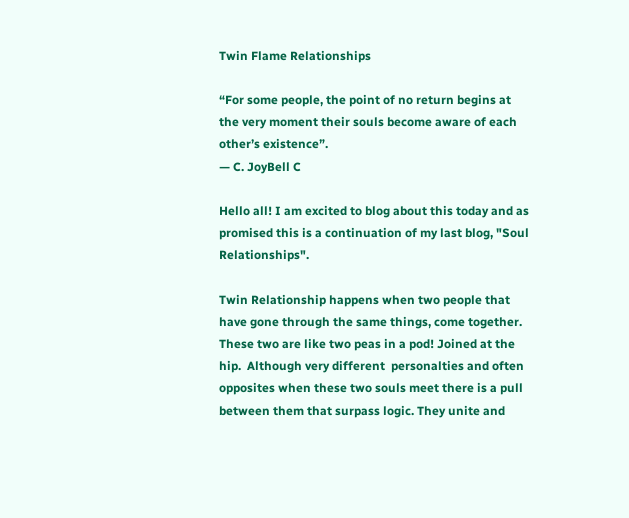Twin Flame Relationships

“For some people, the point of no return begins at the very moment their souls become aware of each other’s existence”.
— C. JoyBell C

Hello all! I am excited to blog about this today and as promised this is a continuation of my last blog, "Soul Relationships".

Twin Relationship happens when two people that have gone through the same things, come together. These two are like two peas in a pod! Joined at the hip.  Although very different  personalties and often opposites when these two souls meet there is a pull between them that surpass logic. They unite and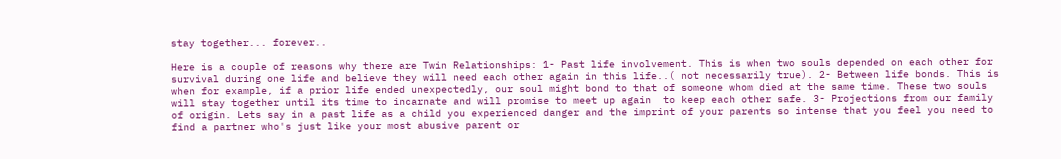stay together... forever..

Here is a couple of reasons why there are Twin Relationships: 1- Past life involvement. This is when two souls depended on each other for survival during one life and believe they will need each other again in this life..( not necessarily true). 2- Between life bonds. This is when for example, if a prior life ended unexpectedly, our soul might bond to that of someone whom died at the same time. These two souls will stay together until its time to incarnate and will promise to meet up again  to keep each other safe. 3- Projections from our family of origin. Lets say in a past life as a child you experienced danger and the imprint of your parents so intense that you feel you need to find a partner who's just like your most abusive parent or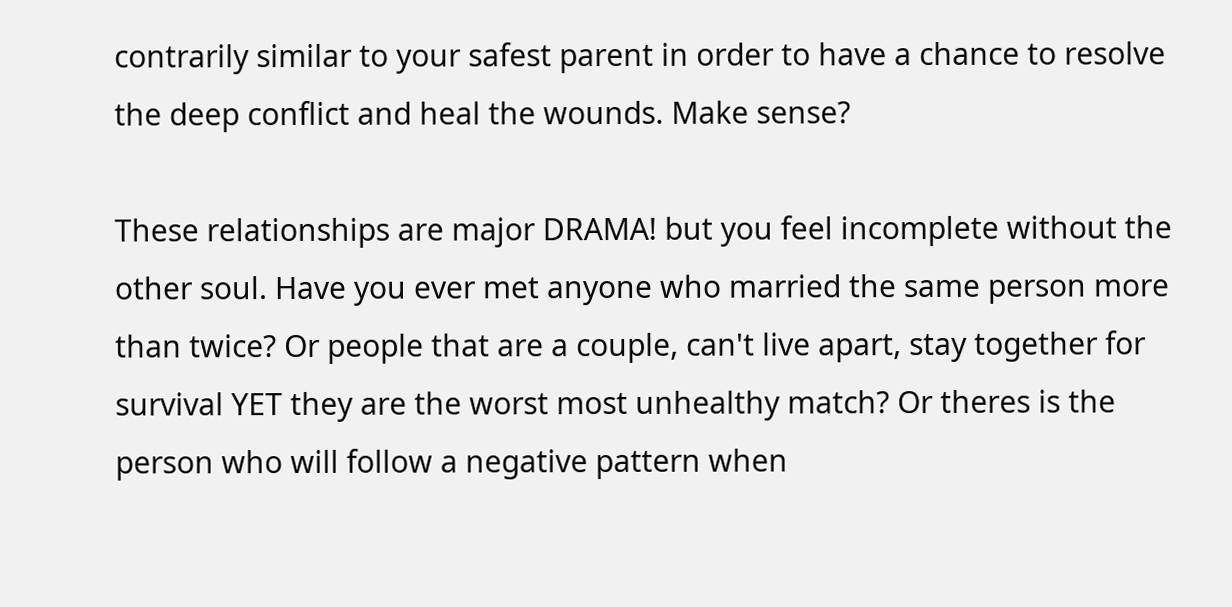contrarily similar to your safest parent in order to have a chance to resolve the deep conflict and heal the wounds. Make sense?

These relationships are major DRAMA! but you feel incomplete without the other soul. Have you ever met anyone who married the same person more than twice? Or people that are a couple, can't live apart, stay together for survival YET they are the worst most unhealthy match? Or theres is the person who will follow a negative pattern when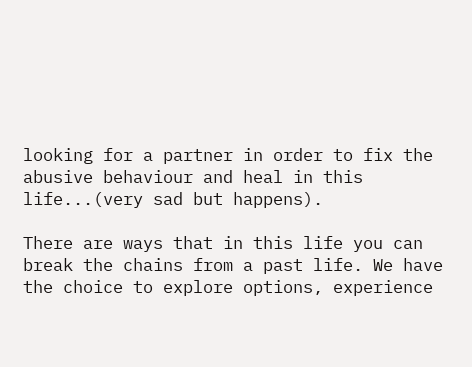looking for a partner in order to fix the abusive behaviour and heal in this life...(very sad but happens).

There are ways that in this life you can break the chains from a past life. We have the choice to explore options, experience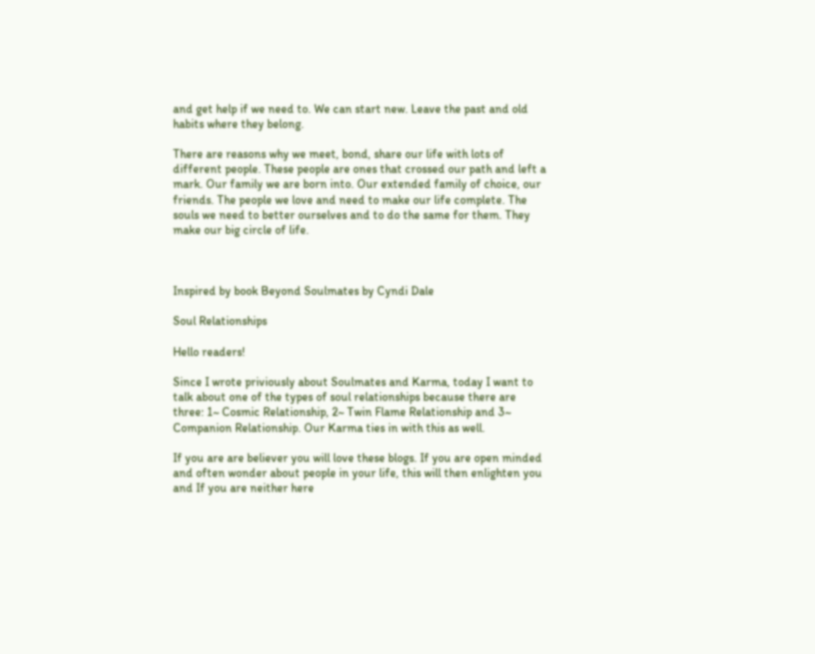and get help if we need to. We can start new. Leave the past and old habits where they belong.

There are reasons why we meet, bond, share our life with lots of different people. These people are ones that crossed our path and left a mark. Our family we are born into. Our extended family of choice, our friends. The people we love and need to make our life complete. The souls we need to better ourselves and to do the same for them. They make our big circle of life.



Inspired by book Beyond Soulmates by Cyndi Dale

Soul Relationships

Hello readers!

Since I wrote priviously about Soulmates and Karma, today I want to talk about one of the types of soul relationships because there are three: 1~ Cosmic Relationship, 2~ Twin Flame Relationship and 3~ Companion Relationship. Our Karma ties in with this as well.

If you are are believer you will love these blogs. If you are open minded and often wonder about people in your life, this will then enlighten you and If you are neither here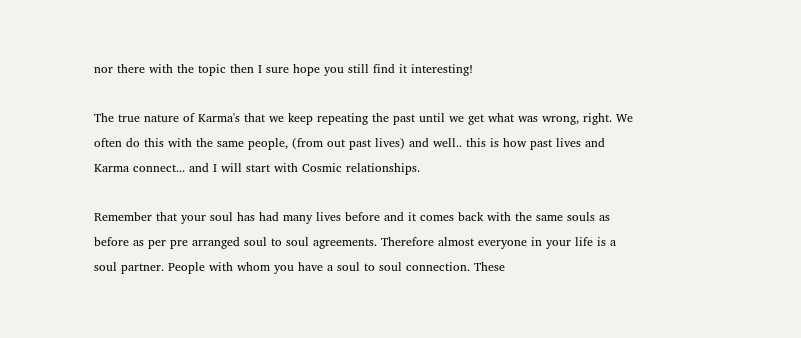nor there with the topic then I sure hope you still find it interesting!

The true nature of Karma's that we keep repeating the past until we get what was wrong, right. We often do this with the same people, (from out past lives) and well.. this is how past lives and Karma connect... and I will start with Cosmic relationships.

Remember that your soul has had many lives before and it comes back with the same souls as before as per pre arranged soul to soul agreements. Therefore almost everyone in your life is a soul partner. People with whom you have a soul to soul connection. These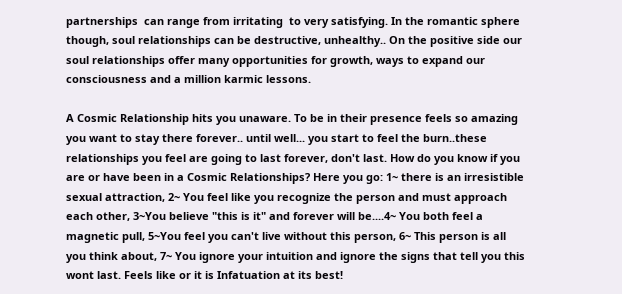partnerships  can range from irritating  to very satisfying. In the romantic sphere though, soul relationships can be destructive, unhealthy.. On the positive side our soul relationships offer many opportunities for growth, ways to expand our consciousness and a million karmic lessons.

A Cosmic Relationship hits you unaware. To be in their presence feels so amazing you want to stay there forever.. until well... you start to feel the burn..these relationships you feel are going to last forever, don't last. How do you know if you are or have been in a Cosmic Relationships? Here you go: 1~ there is an irresistible sexual attraction, 2~ You feel like you recognize the person and must approach each other, 3~You believe "this is it" and forever will be....4~ You both feel a magnetic pull, 5~You feel you can't live without this person, 6~ This person is all you think about, 7~ You ignore your intuition and ignore the signs that tell you this wont last. Feels like or it is Infatuation at its best!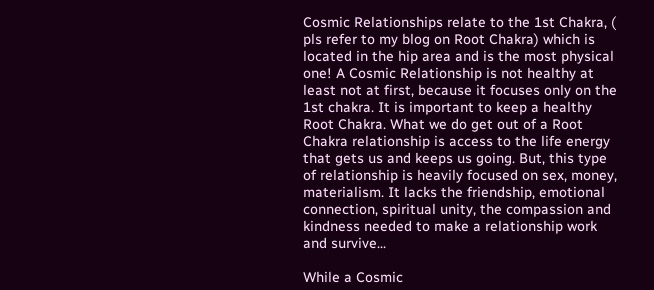Cosmic Relationships relate to the 1st Chakra, ( pls refer to my blog on Root Chakra) which is located in the hip area and is the most physical one! A Cosmic Relationship is not healthy at least not at first, because it focuses only on the 1st chakra. It is important to keep a healthy Root Chakra. What we do get out of a Root Chakra relationship is access to the life energy that gets us and keeps us going. But, this type of relationship is heavily focused on sex, money, materialism. It lacks the friendship, emotional connection, spiritual unity, the compassion and kindness needed to make a relationship work and survive...

While a Cosmic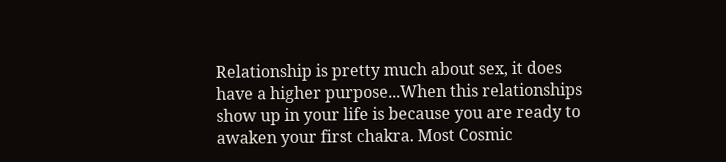Relationship is pretty much about sex, it does have a higher purpose...When this relationships show up in your life is because you are ready to awaken your first chakra. Most Cosmic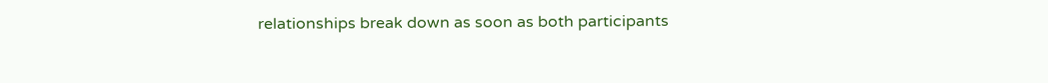relationships break down as soon as both participants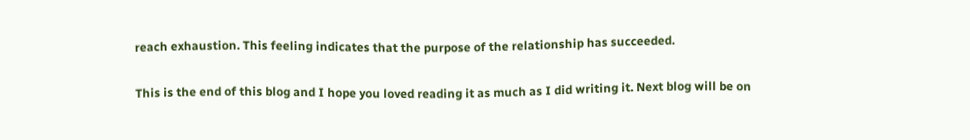reach exhaustion. This feeling indicates that the purpose of the relationship has succeeded.

This is the end of this blog and I hope you loved reading it as much as I did writing it. Next blog will be on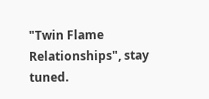"Twin Flame Relationships", stay tuned.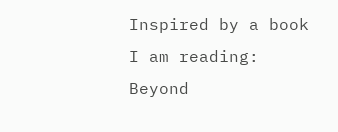Inspired by a book I am reading: Beyond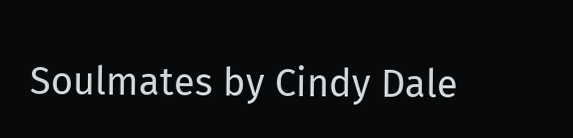Soulmates by Cindy Dale